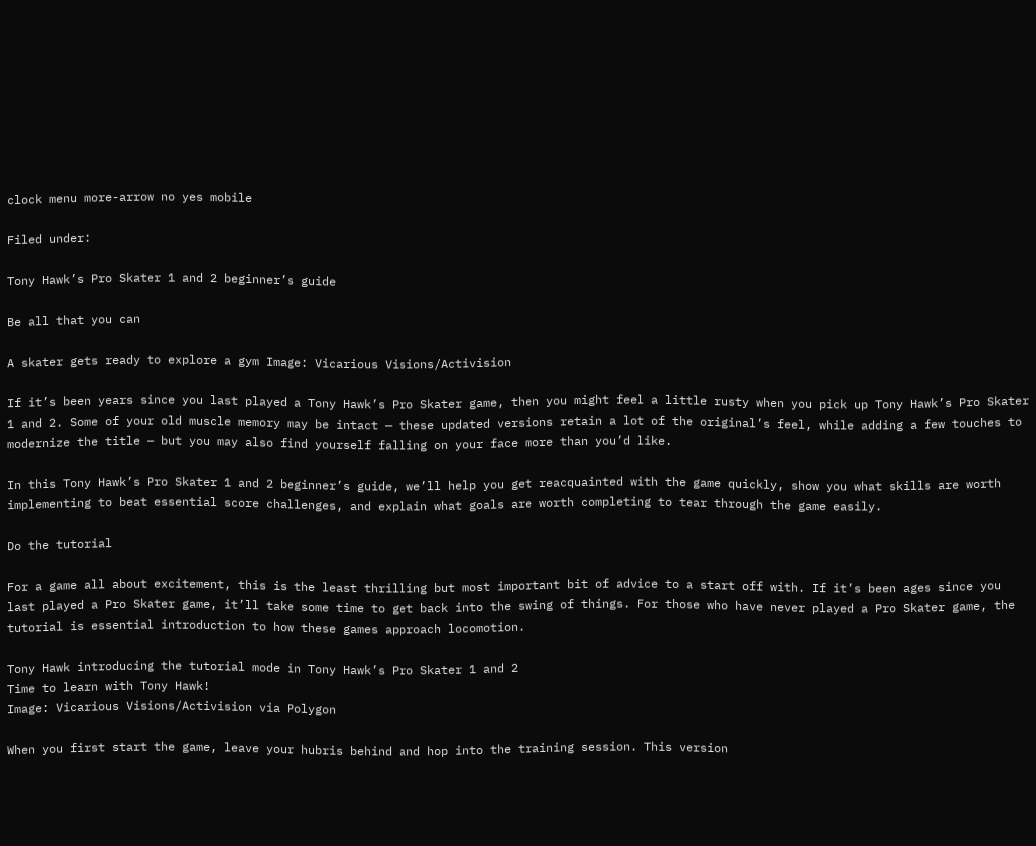clock menu more-arrow no yes mobile

Filed under:

Tony Hawk’s Pro Skater 1 and 2 beginner’s guide

Be all that you can

A skater gets ready to explore a gym Image: Vicarious Visions/Activision

If it’s been years since you last played a Tony Hawk’s Pro Skater game, then you might feel a little rusty when you pick up Tony Hawk’s Pro Skater 1 and 2. Some of your old muscle memory may be intact — these updated versions retain a lot of the original’s feel, while adding a few touches to modernize the title — but you may also find yourself falling on your face more than you’d like.

In this Tony Hawk’s Pro Skater 1 and 2 beginner’s guide, we’ll help you get reacquainted with the game quickly, show you what skills are worth implementing to beat essential score challenges, and explain what goals are worth completing to tear through the game easily.

Do the tutorial

For a game all about excitement, this is the least thrilling but most important bit of advice to a start off with. If it’s been ages since you last played a Pro Skater game, it’ll take some time to get back into the swing of things. For those who have never played a Pro Skater game, the tutorial is essential introduction to how these games approach locomotion.

Tony Hawk introducing the tutorial mode in Tony Hawk’s Pro Skater 1 and 2
Time to learn with Tony Hawk!
Image: Vicarious Visions/Activision via Polygon

When you first start the game, leave your hubris behind and hop into the training session. This version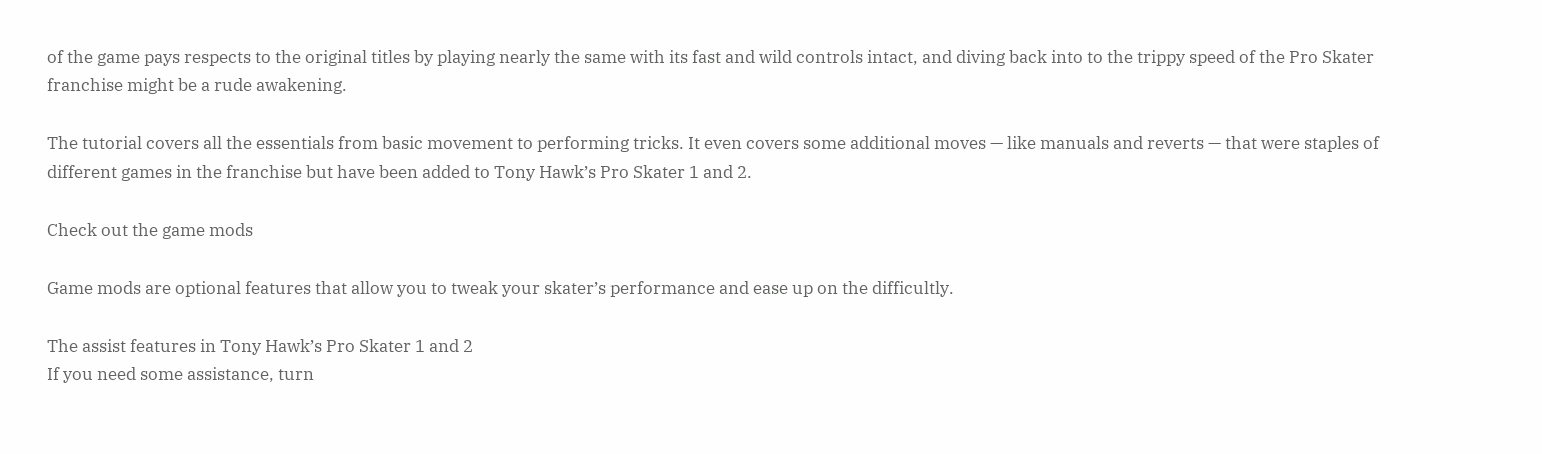of the game pays respects to the original titles by playing nearly the same with its fast and wild controls intact, and diving back into to the trippy speed of the Pro Skater franchise might be a rude awakening.

The tutorial covers all the essentials from basic movement to performing tricks. It even covers some additional moves — like manuals and reverts — that were staples of different games in the franchise but have been added to Tony Hawk’s Pro Skater 1 and 2.

Check out the game mods

Game mods are optional features that allow you to tweak your skater’s performance and ease up on the difficultly.

The assist features in Tony Hawk’s Pro Skater 1 and 2
If you need some assistance, turn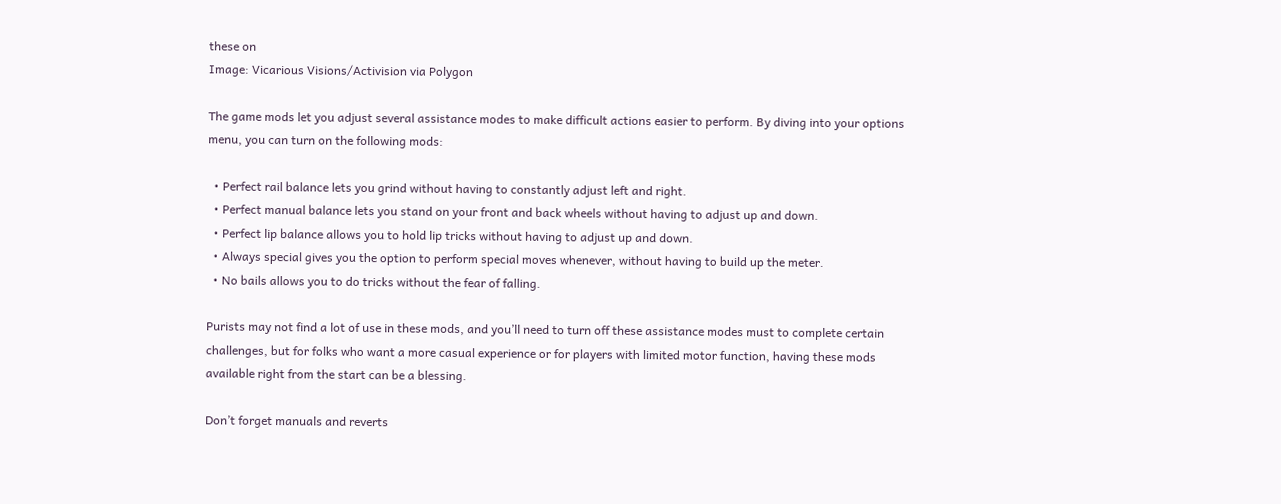these on
Image: Vicarious Visions/Activision via Polygon

The game mods let you adjust several assistance modes to make difficult actions easier to perform. By diving into your options menu, you can turn on the following mods:

  • Perfect rail balance lets you grind without having to constantly adjust left and right.
  • Perfect manual balance lets you stand on your front and back wheels without having to adjust up and down.
  • Perfect lip balance allows you to hold lip tricks without having to adjust up and down.
  • Always special gives you the option to perform special moves whenever, without having to build up the meter.
  • No bails allows you to do tricks without the fear of falling.

Purists may not find a lot of use in these mods, and you’ll need to turn off these assistance modes must to complete certain challenges, but for folks who want a more casual experience or for players with limited motor function, having these mods available right from the start can be a blessing.

Don’t forget manuals and reverts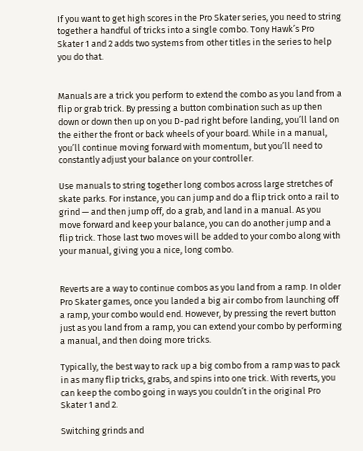If you want to get high scores in the Pro Skater series, you need to string together a handful of tricks into a single combo. Tony Hawk’s Pro Skater 1 and 2 adds two systems from other titles in the series to help you do that.


Manuals are a trick you perform to extend the combo as you land from a flip or grab trick. By pressing a button combination such as up then down or down then up on you D-pad right before landing, you’ll land on the either the front or back wheels of your board. While in a manual, you’ll continue moving forward with momentum, but you’ll need to constantly adjust your balance on your controller.

Use manuals to string together long combos across large stretches of skate parks. For instance, you can jump and do a flip trick onto a rail to grind — and then jump off, do a grab, and land in a manual. As you move forward and keep your balance, you can do another jump and a flip trick. Those last two moves will be added to your combo along with your manual, giving you a nice, long combo.


Reverts are a way to continue combos as you land from a ramp. In older Pro Skater games, once you landed a big air combo from launching off a ramp, your combo would end. However, by pressing the revert button just as you land from a ramp, you can extend your combo by performing a manual, and then doing more tricks.

Typically, the best way to rack up a big combo from a ramp was to pack in as many flip tricks, grabs, and spins into one trick. With reverts, you can keep the combo going in ways you couldn’t in the original Pro Skater 1 and 2.

Switching grinds and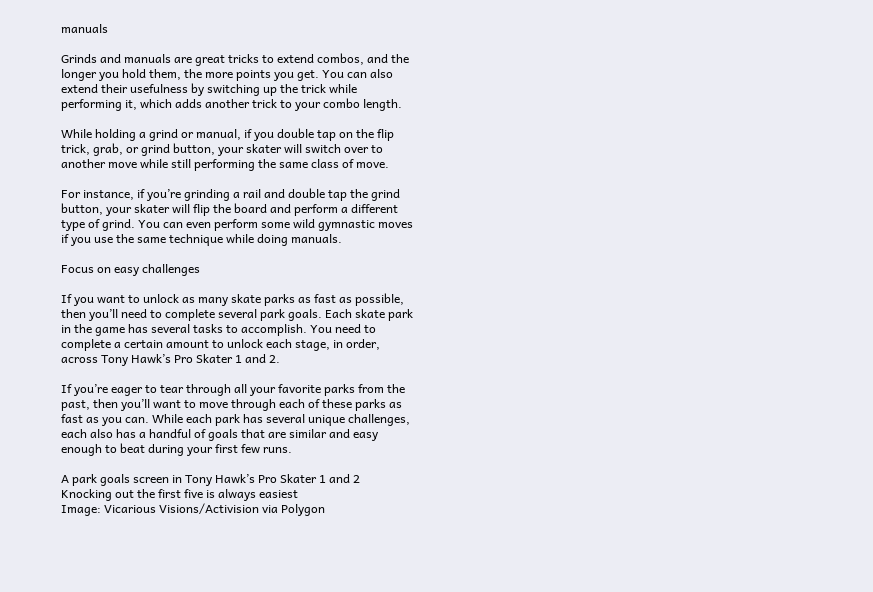manuals

Grinds and manuals are great tricks to extend combos, and the longer you hold them, the more points you get. You can also extend their usefulness by switching up the trick while performing it, which adds another trick to your combo length.

While holding a grind or manual, if you double tap on the flip trick, grab, or grind button, your skater will switch over to another move while still performing the same class of move.

For instance, if you’re grinding a rail and double tap the grind button, your skater will flip the board and perform a different type of grind. You can even perform some wild gymnastic moves if you use the same technique while doing manuals.

Focus on easy challenges

If you want to unlock as many skate parks as fast as possible, then you’ll need to complete several park goals. Each skate park in the game has several tasks to accomplish. You need to complete a certain amount to unlock each stage, in order, across Tony Hawk’s Pro Skater 1 and 2.

If you’re eager to tear through all your favorite parks from the past, then you’ll want to move through each of these parks as fast as you can. While each park has several unique challenges, each also has a handful of goals that are similar and easy enough to beat during your first few runs.

A park goals screen in Tony Hawk’s Pro Skater 1 and 2
Knocking out the first five is always easiest
Image: Vicarious Visions/Activision via Polygon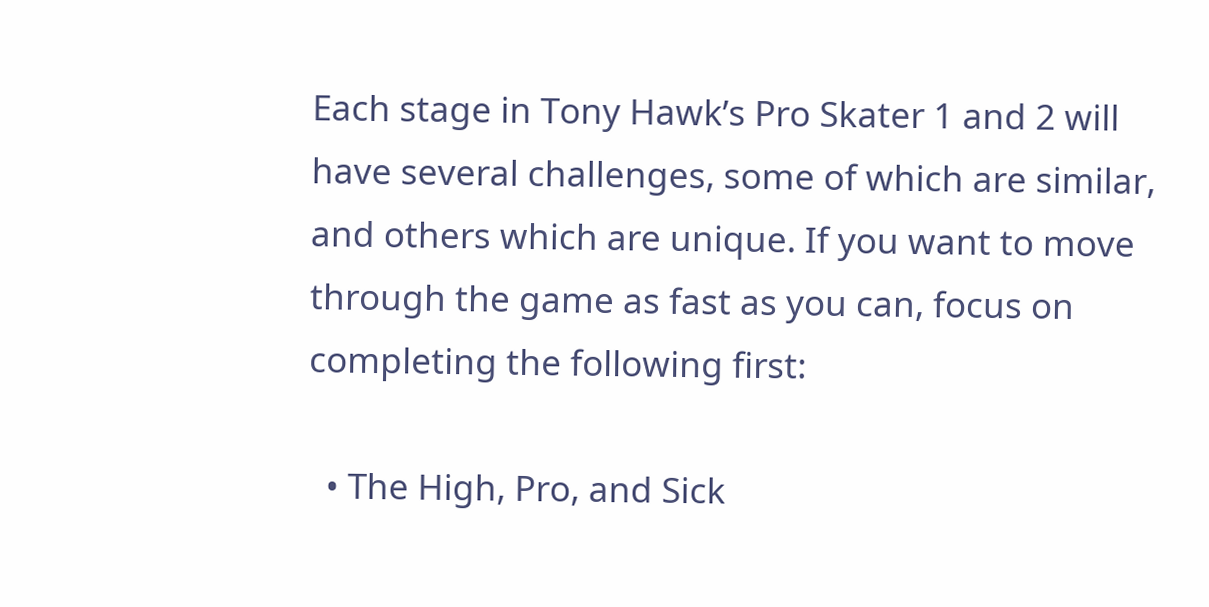Each stage in Tony Hawk’s Pro Skater 1 and 2 will have several challenges, some of which are similar, and others which are unique. If you want to move through the game as fast as you can, focus on completing the following first:

  • The High, Pro, and Sick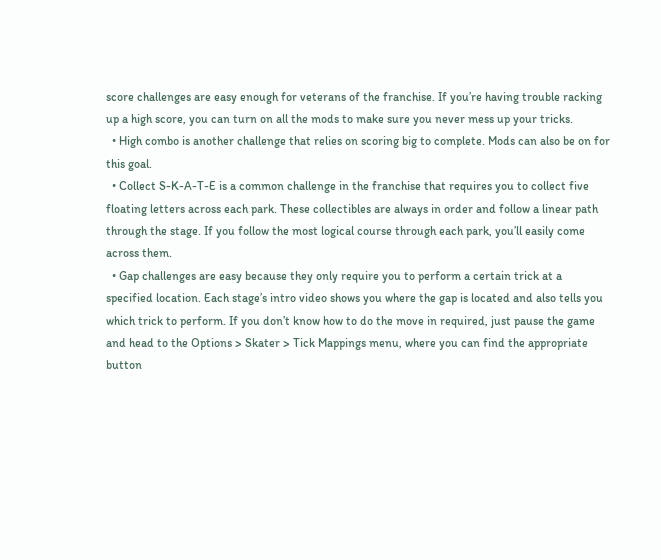score challenges are easy enough for veterans of the franchise. If you’re having trouble racking up a high score, you can turn on all the mods to make sure you never mess up your tricks.
  • High combo is another challenge that relies on scoring big to complete. Mods can also be on for this goal.
  • Collect S-K-A-T-E is a common challenge in the franchise that requires you to collect five floating letters across each park. These collectibles are always in order and follow a linear path through the stage. If you follow the most logical course through each park, you’ll easily come across them.
  • Gap challenges are easy because they only require you to perform a certain trick at a specified location. Each stage’s intro video shows you where the gap is located and also tells you which trick to perform. If you don’t know how to do the move in required, just pause the game and head to the Options > Skater > Tick Mappings menu, where you can find the appropriate button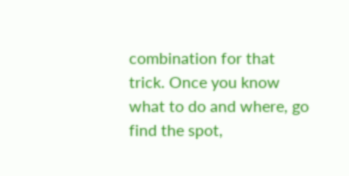combination for that trick. Once you know what to do and where, go find the spot,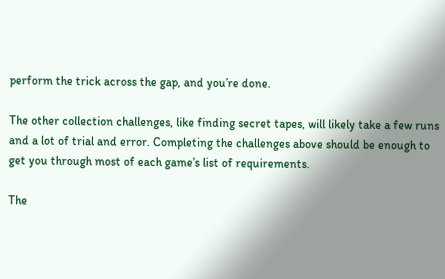perform the trick across the gap, and you’re done.

The other collection challenges, like finding secret tapes, will likely take a few runs and a lot of trial and error. Completing the challenges above should be enough to get you through most of each game’s list of requirements.

The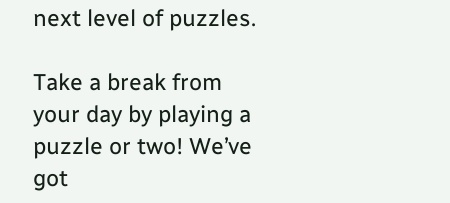next level of puzzles.

Take a break from your day by playing a puzzle or two! We’ve got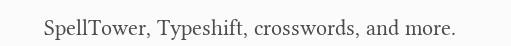SpellTower, Typeshift, crosswords, and more.